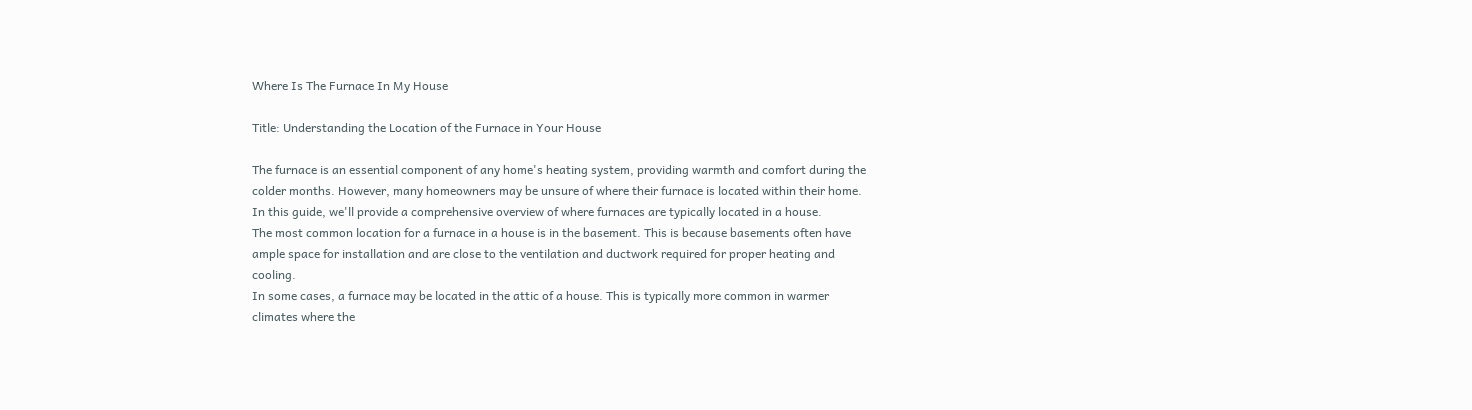Where Is The Furnace In My House

Title: Understanding the Location of the Furnace in Your House

The furnace is an essential component of any home's heating system, providing warmth and comfort during the colder months. However, many homeowners may be unsure of where their furnace is located within their home. In this guide, we'll provide a comprehensive overview of where furnaces are typically located in a house.
The most common location for a furnace in a house is in the basement. This is because basements often have ample space for installation and are close to the ventilation and ductwork required for proper heating and cooling.
In some cases, a furnace may be located in the attic of a house. This is typically more common in warmer climates where the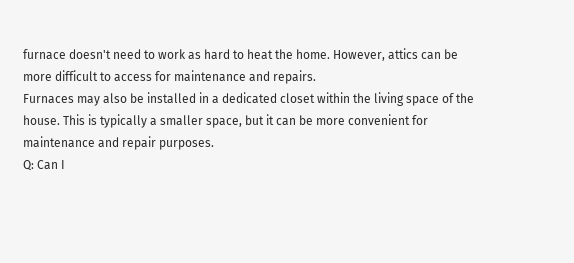furnace doesn't need to work as hard to heat the home. However, attics can be more difficult to access for maintenance and repairs.
Furnaces may also be installed in a dedicated closet within the living space of the house. This is typically a smaller space, but it can be more convenient for maintenance and repair purposes.
Q: Can I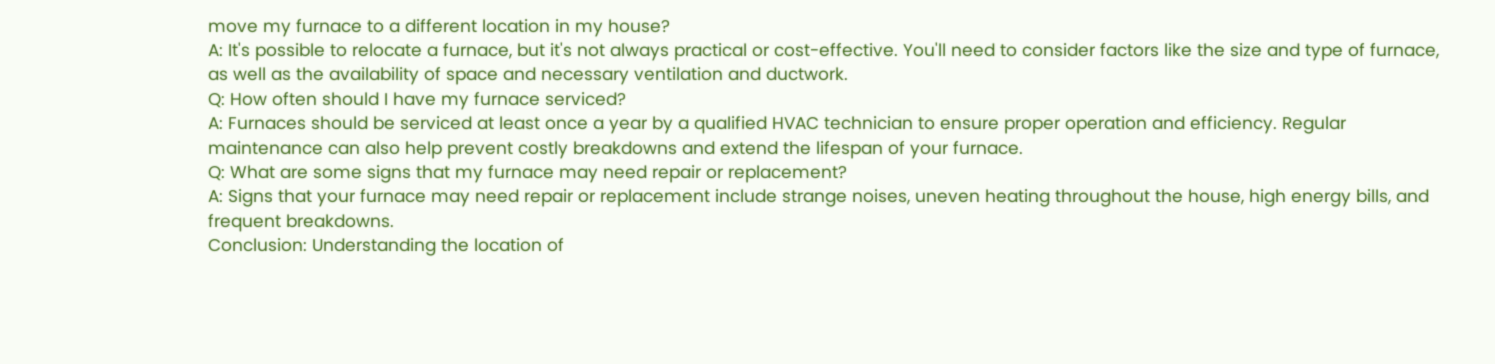move my furnace to a different location in my house?
A: It's possible to relocate a furnace, but it's not always practical or cost-effective. You'll need to consider factors like the size and type of furnace, as well as the availability of space and necessary ventilation and ductwork.
Q: How often should I have my furnace serviced?
A: Furnaces should be serviced at least once a year by a qualified HVAC technician to ensure proper operation and efficiency. Regular maintenance can also help prevent costly breakdowns and extend the lifespan of your furnace.
Q: What are some signs that my furnace may need repair or replacement?
A: Signs that your furnace may need repair or replacement include strange noises, uneven heating throughout the house, high energy bills, and frequent breakdowns.
Conclusion: Understanding the location of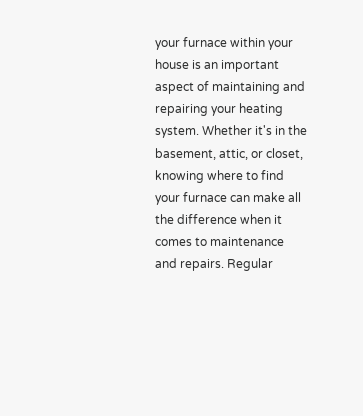your furnace within your house is an important aspect of maintaining and repairing your heating system. Whether it's in the basement, attic, or closet, knowing where to find your furnace can make all the difference when it comes to maintenance and repairs. Regular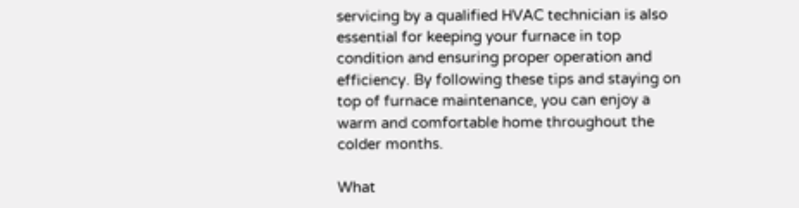servicing by a qualified HVAC technician is also essential for keeping your furnace in top condition and ensuring proper operation and efficiency. By following these tips and staying on top of furnace maintenance, you can enjoy a warm and comfortable home throughout the colder months.

What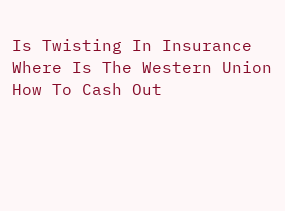Is Twisting In Insurance
Where Is The Western Union
How To Cash Out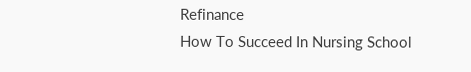Refinance
How To Succeed In Nursing School